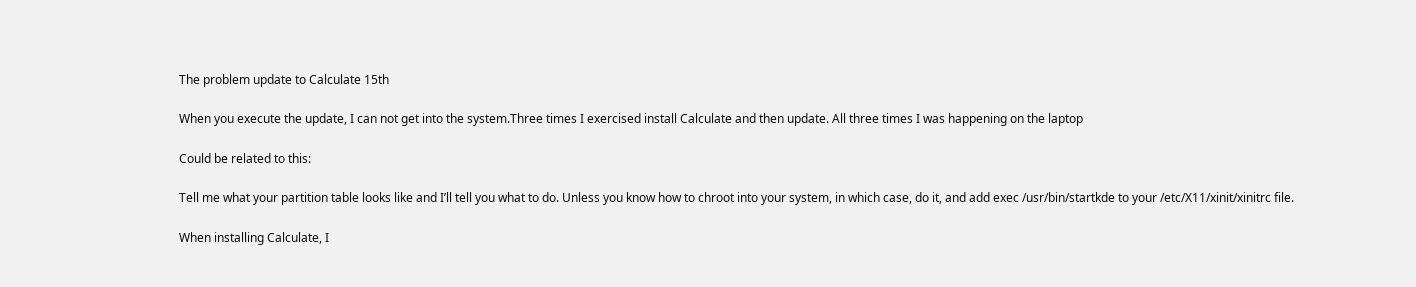The problem update to Calculate 15th

When you execute the update, I can not get into the system.Three times I exercised install Calculate and then update. All three times I was happening on the laptop

Could be related to this:

Tell me what your partition table looks like and I’ll tell you what to do. Unless you know how to chroot into your system, in which case, do it, and add exec /usr/bin/startkde to your /etc/X11/xinit/xinitrc file.

When installing Calculate, I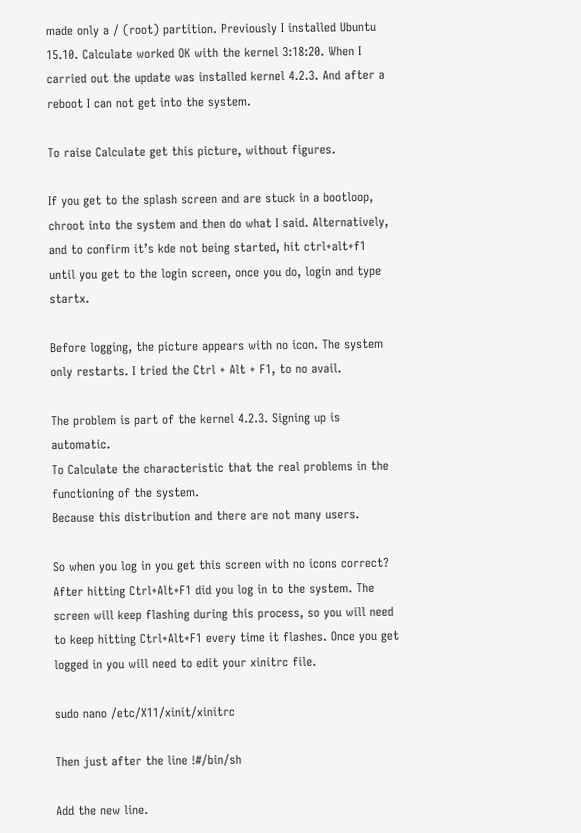made only a / (root) partition. Previously I installed Ubuntu 15.10. Calculate worked OK with the kernel 3:18:20. When I carried out the update was installed kernel 4.2.3. And after a reboot I can not get into the system.

To raise Calculate get this picture, without figures.

If you get to the splash screen and are stuck in a bootloop, chroot into the system and then do what I said. Alternatively, and to confirm it’s kde not being started, hit ctrl+alt+f1 until you get to the login screen, once you do, login and type startx.

Before logging, the picture appears with no icon. The system only restarts. I tried the Ctrl + Alt + F1, to no avail.

The problem is part of the kernel 4.2.3. Signing up is automatic.
To Calculate the characteristic that the real problems in the functioning of the system.
Because this distribution and there are not many users.

So when you log in you get this screen with no icons correct? After hitting Ctrl+Alt+F1 did you log in to the system. The screen will keep flashing during this process, so you will need to keep hitting Ctrl+Alt+F1 every time it flashes. Once you get logged in you will need to edit your xinitrc file.

sudo nano /etc/X11/xinit/xinitrc

Then just after the line !#/bin/sh

Add the new line.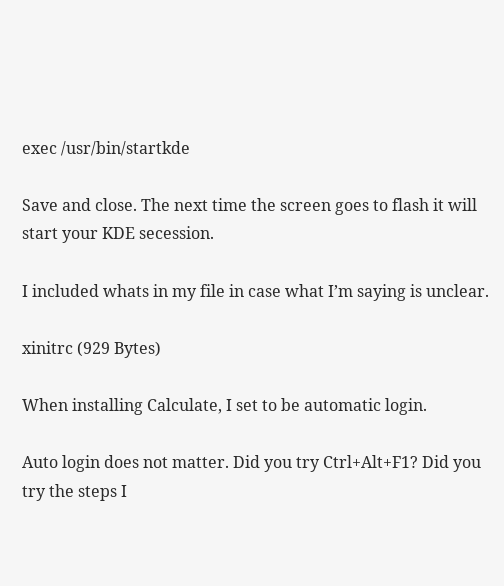exec /usr/bin/startkde

Save and close. The next time the screen goes to flash it will start your KDE secession.

I included whats in my file in case what I’m saying is unclear.

xinitrc (929 Bytes)

When installing Calculate, I set to be automatic login.

Auto login does not matter. Did you try Ctrl+Alt+F1? Did you try the steps I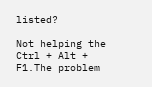listed?

Not helping the Ctrl + Alt + F1.The problem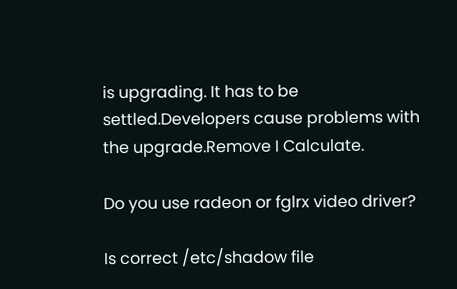is upgrading. It has to be settled.Developers cause problems with the upgrade.Remove I Calculate.

Do you use radeon or fglrx video driver?

Is correct /etc/shadow file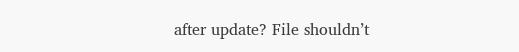after update? File shouldn’t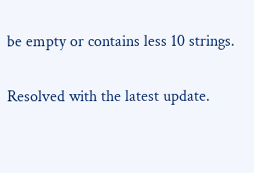be empty or contains less 10 strings.

Resolved with the latest update.